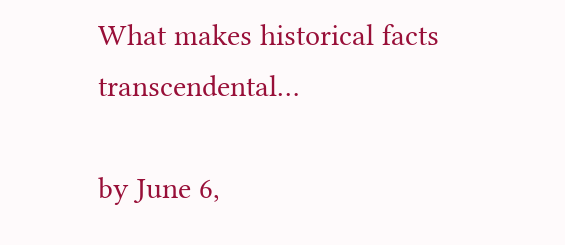What makes historical facts transcendental…

by June 6,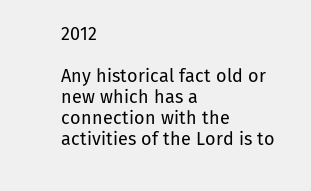2012

Any historical fact old or new which has a connection with the activities of the Lord is to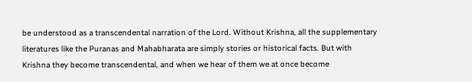be understood as a transcendental narration of the Lord. Without Krishna, all the supplementary literatures like the Puranas and Mahabharata are simply stories or historical facts. But with Krishna they become transcendental, and when we hear of them we at once become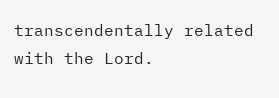transcendentally related with the Lord.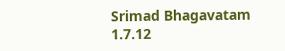Srimad Bhagavatam 1.7.12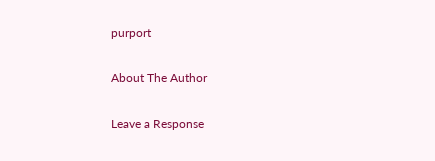purport

About The Author

Leave a Response